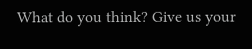What do you think? Give us your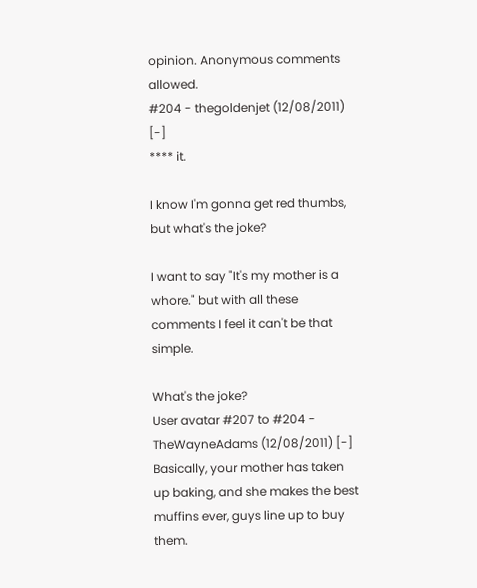opinion. Anonymous comments allowed.
#204 - thegoldenjet (12/08/2011) [-]
**** it.

I know I'm gonna get red thumbs, but what's the joke?

I want to say "It's my mother is a whore." but with all these comments I feel it can't be that simple.

What's the joke?
User avatar #207 to #204 - TheWayneAdams (12/08/2011) [-]
Basically, your mother has taken up baking, and she makes the best muffins ever, guys line up to buy them.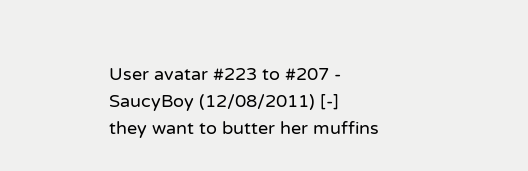User avatar #223 to #207 - SaucyBoy (12/08/2011) [-]
they want to butter her muffins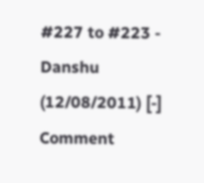#227 to #223 - Danshu (12/08/2011) [-]
Comment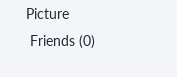Picture
 Friends (0)